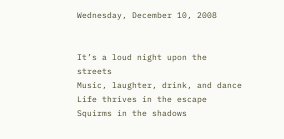Wednesday, December 10, 2008


It’s a loud night upon the streets
Music, laughter, drink, and dance
Life thrives in the escape
Squirms in the shadows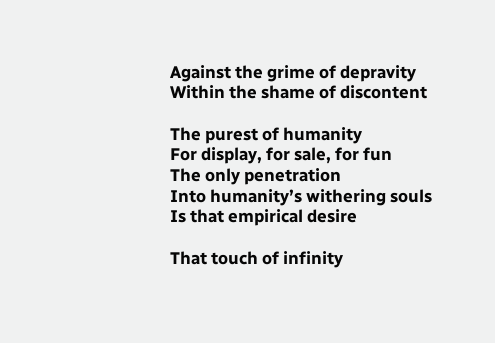Against the grime of depravity
Within the shame of discontent

The purest of humanity
For display, for sale, for fun
The only penetration
Into humanity’s withering souls
Is that empirical desire

That touch of infinity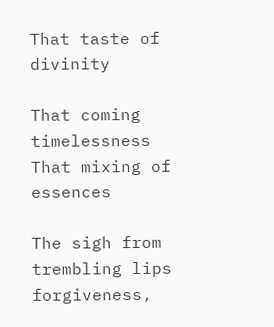That taste of divinity

That coming timelessness
That mixing of essences

The sigh from trembling lips
forgiveness,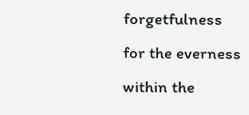forgetfulness
for the everness
within the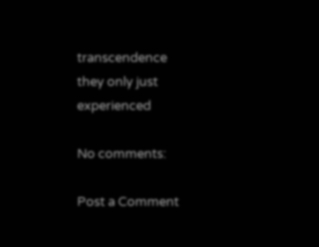transcendence
they only just experienced

No comments:

Post a Comment